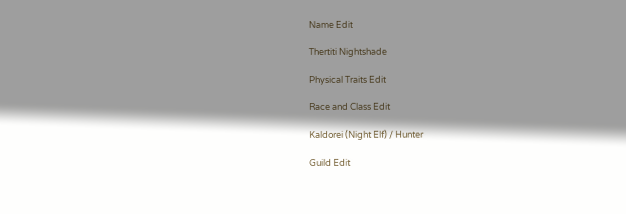Name Edit

Thertiti Nightshade

Physical Traits Edit

Race and Class Edit

Kaldorei (Night Elf) / Hunter

Guild Edit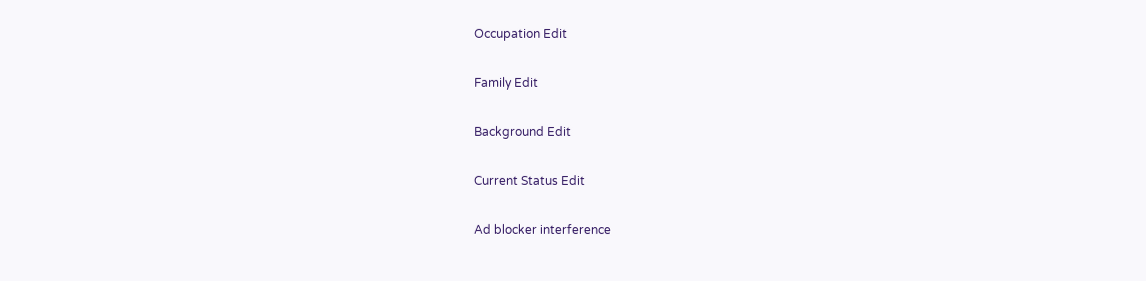Occupation Edit

Family Edit

Background Edit

Current Status Edit

Ad blocker interference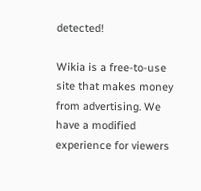detected!

Wikia is a free-to-use site that makes money from advertising. We have a modified experience for viewers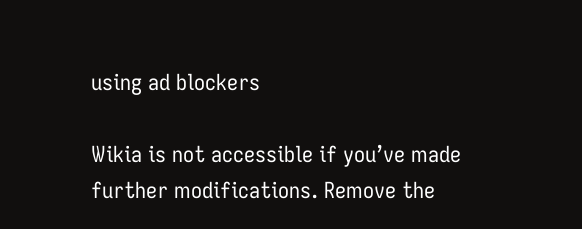using ad blockers

Wikia is not accessible if you’ve made further modifications. Remove the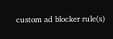custom ad blocker rule(s)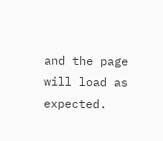and the page will load as expected.